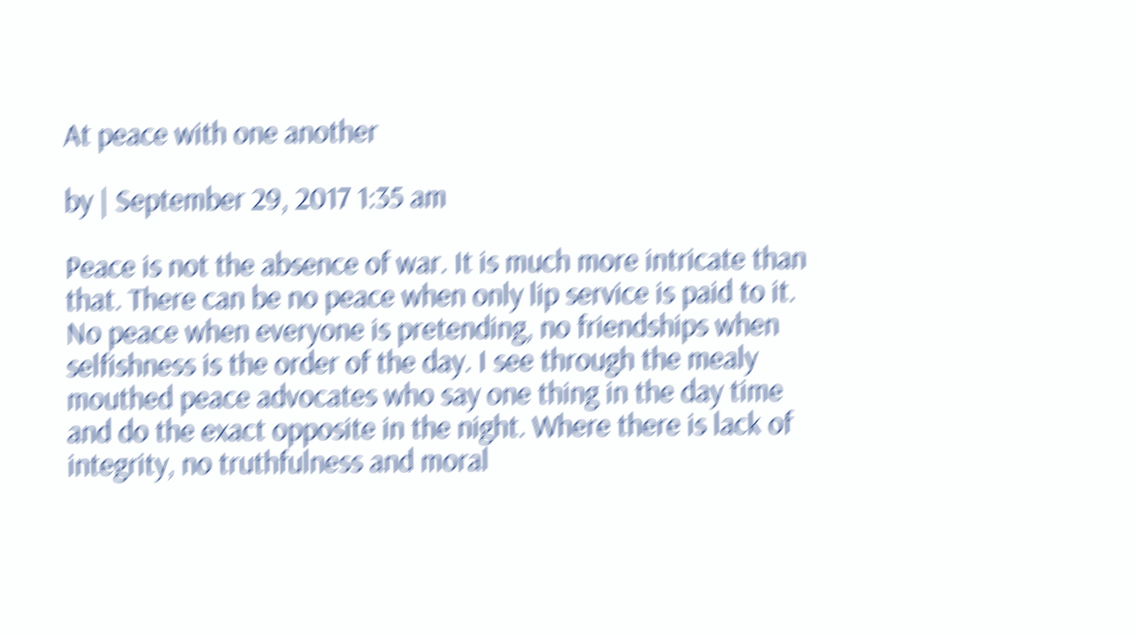At peace with one another

by | September 29, 2017 1:35 am

Peace is not the absence of war. It is much more intricate than that. There can be no peace when only lip service is paid to it. No peace when everyone is pretending, no friendships when selfishness is the order of the day. I see through the mealy mouthed peace advocates who say one thing in the day time and do the exact opposite in the night. Where there is lack of integrity, no truthfulness and moral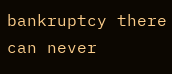bankruptcy there can never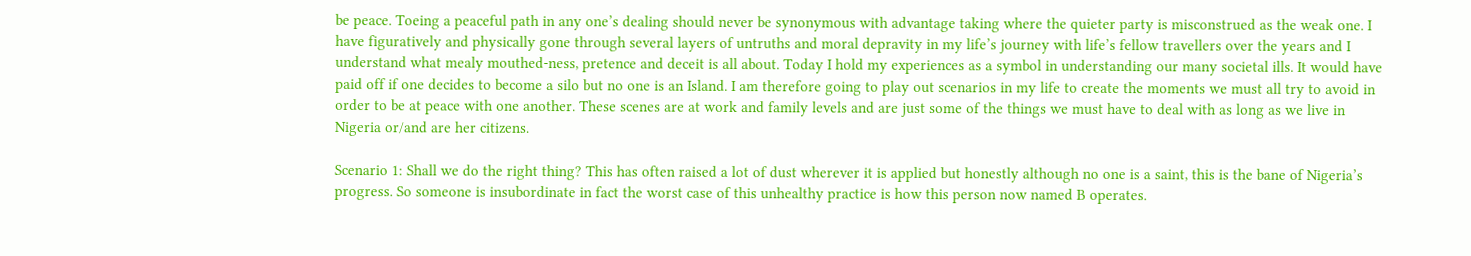be peace. Toeing a peaceful path in any one’s dealing should never be synonymous with advantage taking where the quieter party is misconstrued as the weak one. I have figuratively and physically gone through several layers of untruths and moral depravity in my life’s journey with life’s fellow travellers over the years and I understand what mealy mouthed-ness, pretence and deceit is all about. Today I hold my experiences as a symbol in understanding our many societal ills. It would have paid off if one decides to become a silo but no one is an Island. I am therefore going to play out scenarios in my life to create the moments we must all try to avoid in order to be at peace with one another. These scenes are at work and family levels and are just some of the things we must have to deal with as long as we live in Nigeria or/and are her citizens.

Scenario 1: Shall we do the right thing? This has often raised a lot of dust wherever it is applied but honestly although no one is a saint, this is the bane of Nigeria’s progress. So someone is insubordinate in fact the worst case of this unhealthy practice is how this person now named B operates.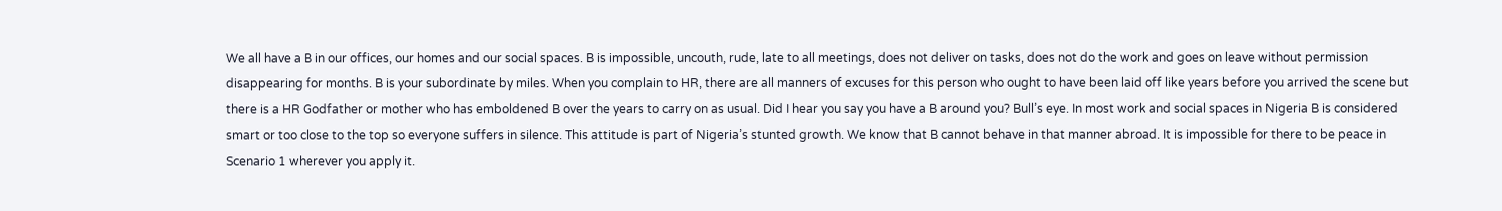We all have a B in our offices, our homes and our social spaces. B is impossible, uncouth, rude, late to all meetings, does not deliver on tasks, does not do the work and goes on leave without permission disappearing for months. B is your subordinate by miles. When you complain to HR, there are all manners of excuses for this person who ought to have been laid off like years before you arrived the scene but there is a HR Godfather or mother who has emboldened B over the years to carry on as usual. Did I hear you say you have a B around you? Bull’s eye. In most work and social spaces in Nigeria B is considered smart or too close to the top so everyone suffers in silence. This attitude is part of Nigeria’s stunted growth. We know that B cannot behave in that manner abroad. It is impossible for there to be peace in Scenario 1 wherever you apply it.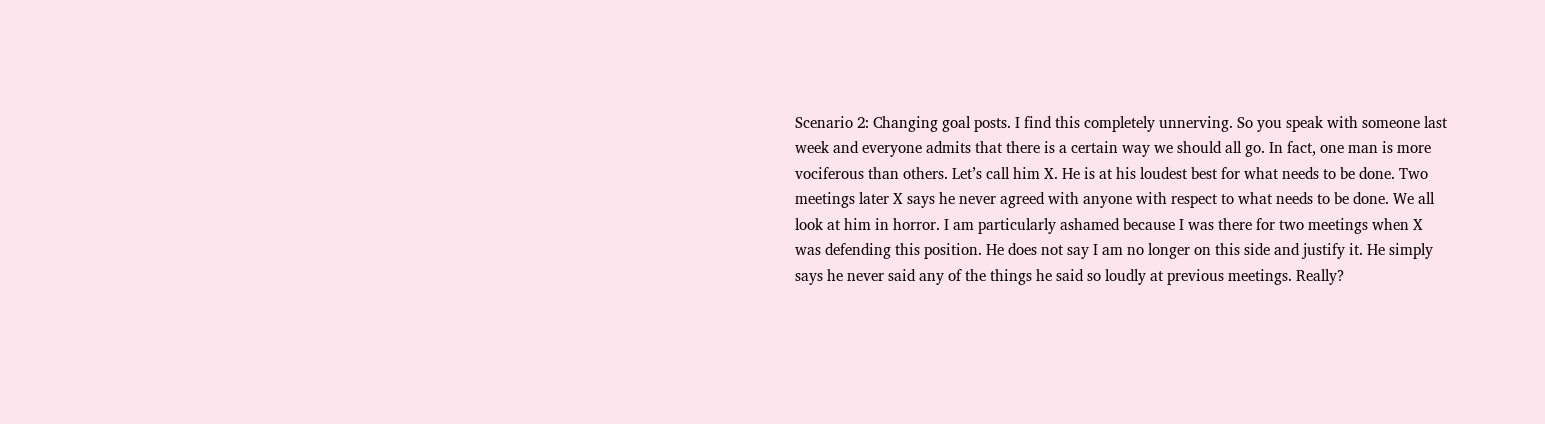Scenario 2: Changing goal posts. I find this completely unnerving. So you speak with someone last week and everyone admits that there is a certain way we should all go. In fact, one man is more vociferous than others. Let’s call him X. He is at his loudest best for what needs to be done. Two meetings later X says he never agreed with anyone with respect to what needs to be done. We all look at him in horror. I am particularly ashamed because I was there for two meetings when X was defending this position. He does not say I am no longer on this side and justify it. He simply says he never said any of the things he said so loudly at previous meetings. Really?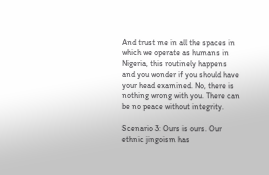And trust me in all the spaces in which we operate as humans in Nigeria, this routinely happens and you wonder if you should have your head examined. No, there is nothing wrong with you. There can be no peace without integrity.

Scenario 3: Ours is ours. Our ethnic jingoism has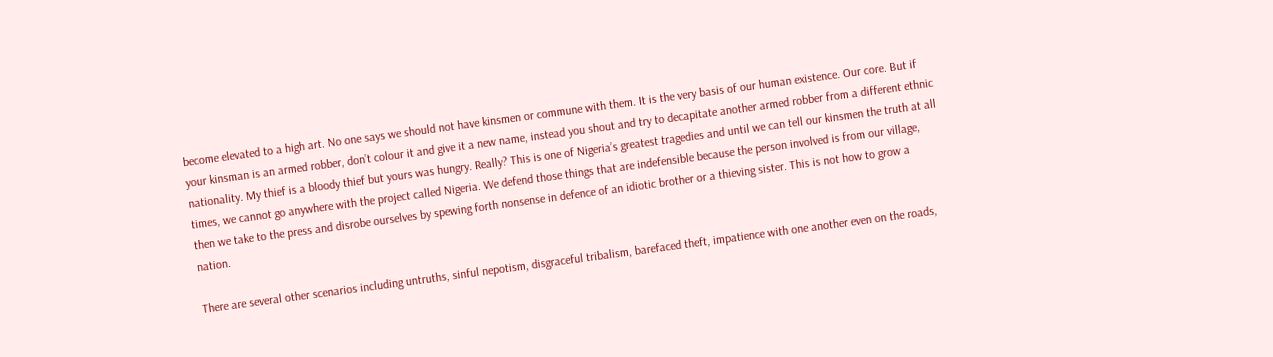become elevated to a high art. No one says we should not have kinsmen or commune with them. It is the very basis of our human existence. Our core. But if your kinsman is an armed robber, don’t colour it and give it a new name, instead you shout and try to decapitate another armed robber from a different ethnic nationality. My thief is a bloody thief but yours was hungry. Really? This is one of Nigeria’s greatest tragedies and until we can tell our kinsmen the truth at all times, we cannot go anywhere with the project called Nigeria. We defend those things that are indefensible because the person involved is from our village, then we take to the press and disrobe ourselves by spewing forth nonsense in defence of an idiotic brother or a thieving sister. This is not how to grow a nation.

There are several other scenarios including untruths, sinful nepotism, disgraceful tribalism, barefaced theft, impatience with one another even on the roads,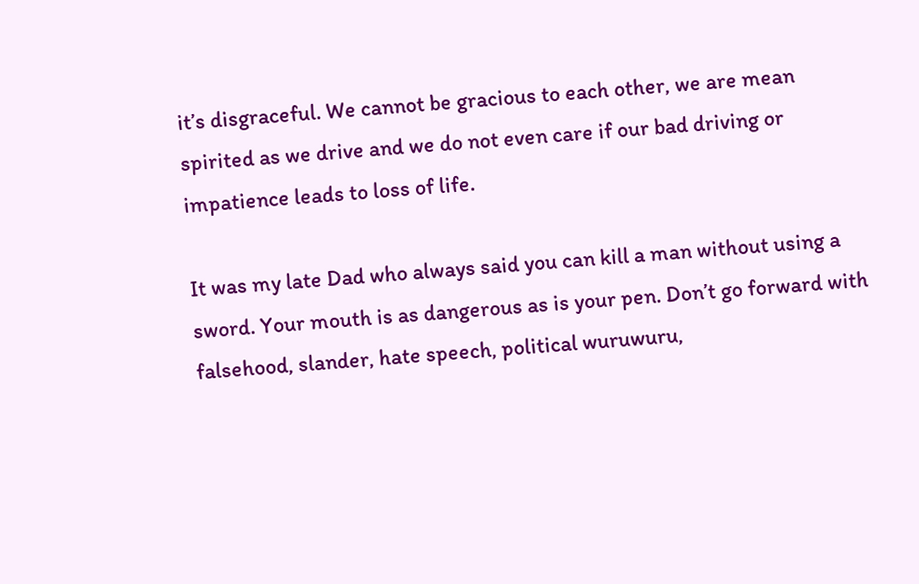it’s disgraceful. We cannot be gracious to each other, we are mean spirited as we drive and we do not even care if our bad driving or impatience leads to loss of life.

It was my late Dad who always said you can kill a man without using a sword. Your mouth is as dangerous as is your pen. Don’t go forward with falsehood, slander, hate speech, political wuruwuru,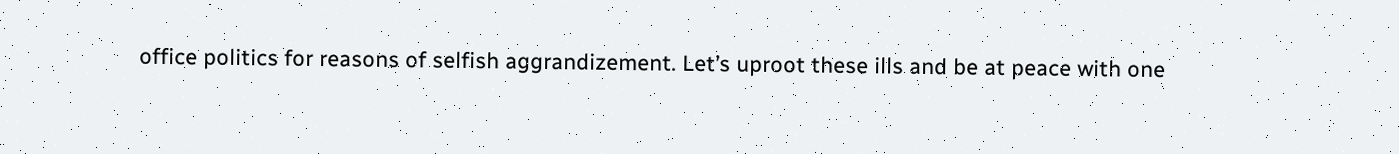office politics for reasons of selfish aggrandizement. Let’s uproot these ills and be at peace with one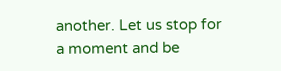another. Let us stop for a moment and be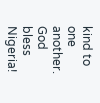kind to one another. God bless Nigeria!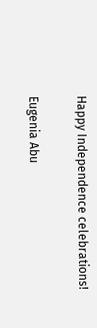Happy Independence celebrations!

Eugenia Abu